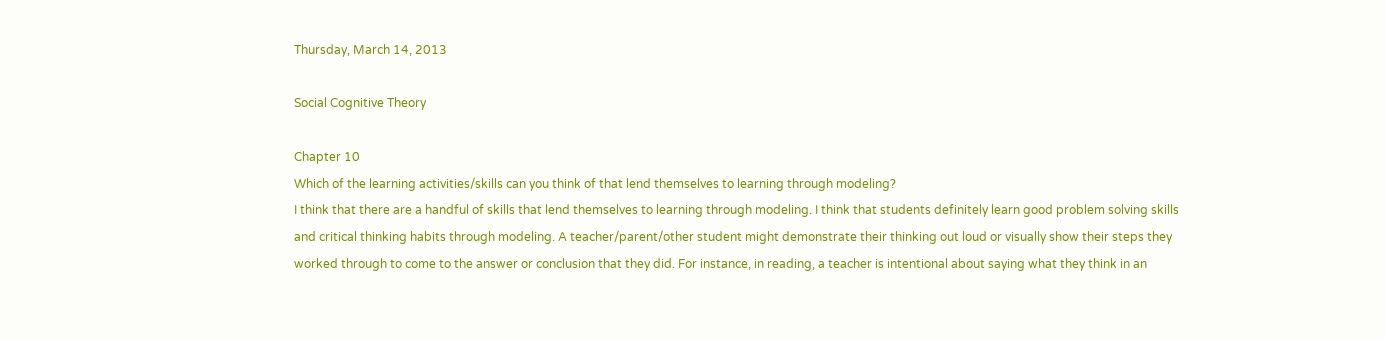Thursday, March 14, 2013

Social Cognitive Theory

Chapter 10
Which of the learning activities/skills can you think of that lend themselves to learning through modeling?
I think that there are a handful of skills that lend themselves to learning through modeling. I think that students definitely learn good problem solving skills and critical thinking habits through modeling. A teacher/parent/other student might demonstrate their thinking out loud or visually show their steps they worked through to come to the answer or conclusion that they did. For instance, in reading, a teacher is intentional about saying what they think in an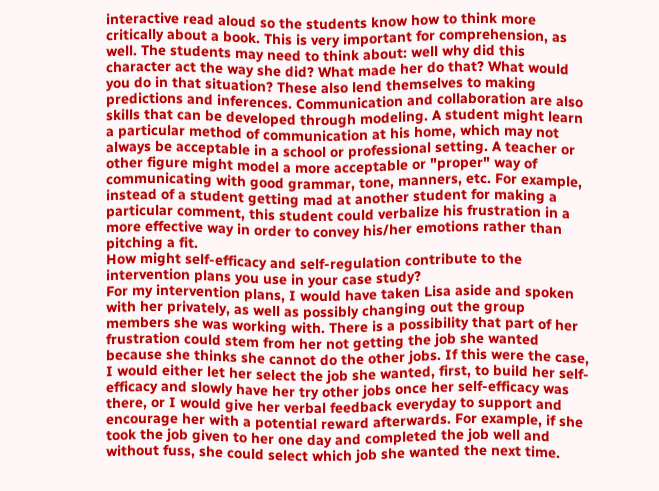interactive read aloud so the students know how to think more critically about a book. This is very important for comprehension, as well. The students may need to think about: well why did this character act the way she did? What made her do that? What would you do in that situation? These also lend themselves to making predictions and inferences. Communication and collaboration are also skills that can be developed through modeling. A student might learn a particular method of communication at his home, which may not always be acceptable in a school or professional setting. A teacher or other figure might model a more acceptable or "proper" way of communicating with good grammar, tone, manners, etc. For example, instead of a student getting mad at another student for making a particular comment, this student could verbalize his frustration in a more effective way in order to convey his/her emotions rather than pitching a fit.
How might self-efficacy and self-regulation contribute to the intervention plans you use in your case study?
For my intervention plans, I would have taken Lisa aside and spoken with her privately, as well as possibly changing out the group members she was working with. There is a possibility that part of her frustration could stem from her not getting the job she wanted because she thinks she cannot do the other jobs. If this were the case, I would either let her select the job she wanted, first, to build her self-efficacy and slowly have her try other jobs once her self-efficacy was there, or I would give her verbal feedback everyday to support and encourage her with a potential reward afterwards. For example, if she took the job given to her one day and completed the job well and without fuss, she could select which job she wanted the next time.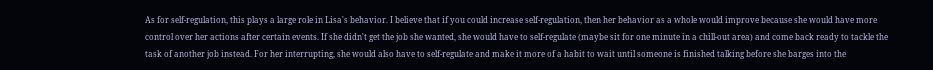As for self-regulation, this plays a large role in Lisa's behavior. I believe that if you could increase self-regulation, then her behavior as a whole would improve because she would have more control over her actions after certain events. If she didn't get the job she wanted, she would have to self-regulate (maybe sit for one minute in a chill-out area) and come back ready to tackle the task of another job instead. For her interrupting, she would also have to self-regulate and make it more of a habit to wait until someone is finished talking before she barges into the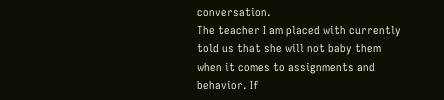conversation.
The teacher I am placed with currently told us that she will not baby them when it comes to assignments and behavior. If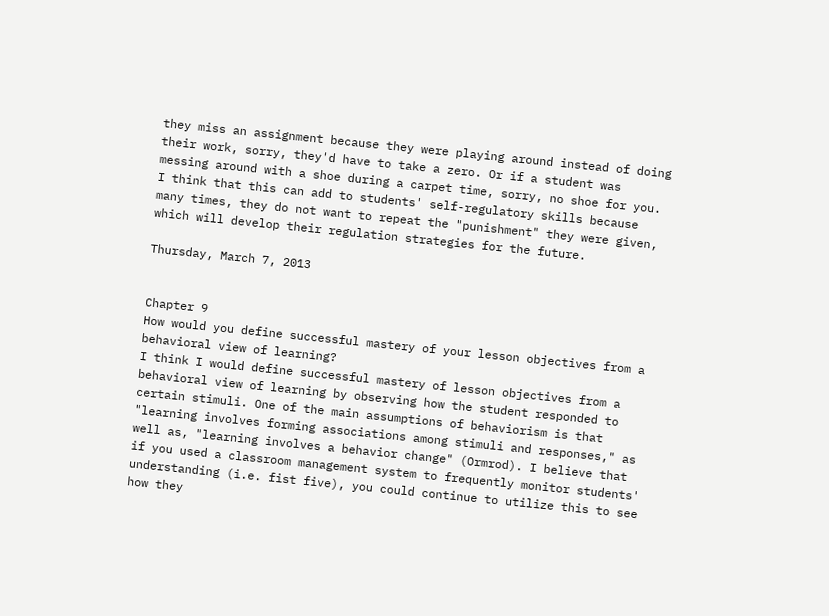they miss an assignment because they were playing around instead of doing their work, sorry, they'd have to take a zero. Or if a student was messing around with a shoe during a carpet time, sorry, no shoe for you. I think that this can add to students' self-regulatory skills because many times, they do not want to repeat the "punishment" they were given, which will develop their regulation strategies for the future.

Thursday, March 7, 2013


Chapter 9
How would you define successful mastery of your lesson objectives from a behavioral view of learning?
I think I would define successful mastery of lesson objectives from a behavioral view of learning by observing how the student responded to certain stimuli. One of the main assumptions of behaviorism is that "learning involves forming associations among stimuli and responses," as well as, "learning involves a behavior change" (Ormrod). I believe that if you used a classroom management system to frequently monitor students' understanding (i.e. fist five), you could continue to utilize this to see how they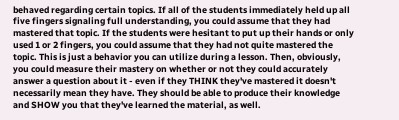behaved regarding certain topics. If all of the students immediately held up all five fingers signaling full understanding, you could assume that they had mastered that topic. If the students were hesitant to put up their hands or only used 1 or 2 fingers, you could assume that they had not quite mastered the topic. This is just a behavior you can utilize during a lesson. Then, obviously, you could measure their mastery on whether or not they could accurately answer a question about it - even if they THINK they've mastered it doesn't necessarily mean they have. They should be able to produce their knowledge and SHOW you that they've learned the material, as well.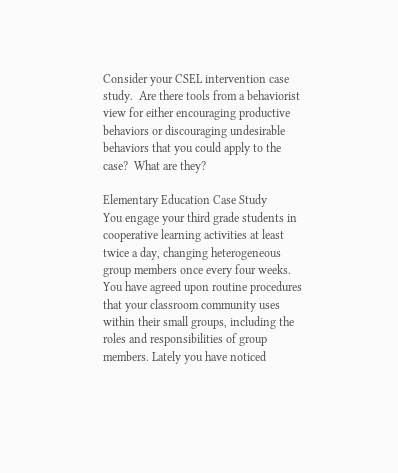Consider your CSEL intervention case study.  Are there tools from a behaviorist view for either encouraging productive behaviors or discouraging undesirable behaviors that you could apply to the case?  What are they?

Elementary Education Case Study
You engage your third grade students in cooperative learning activities at least twice a day, changing heterogeneous group members once every four weeks. You have agreed upon routine procedures that your classroom community uses within their small groups, including the roles and responsibilities of group members. Lately you have noticed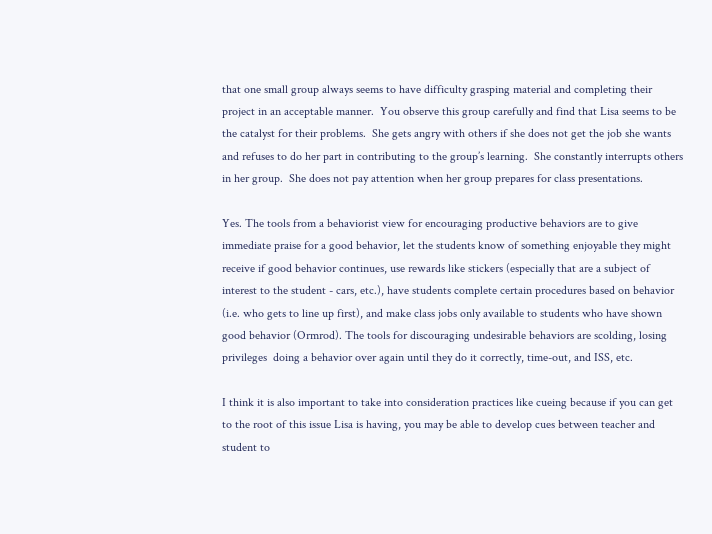that one small group always seems to have difficulty grasping material and completing their project in an acceptable manner.  You observe this group carefully and find that Lisa seems to be the catalyst for their problems.  She gets angry with others if she does not get the job she wants and refuses to do her part in contributing to the group’s learning.  She constantly interrupts others in her group.  She does not pay attention when her group prepares for class presentations.

Yes. The tools from a behaviorist view for encouraging productive behaviors are to give immediate praise for a good behavior, let the students know of something enjoyable they might receive if good behavior continues, use rewards like stickers (especially that are a subject of interest to the student - cars, etc.), have students complete certain procedures based on behavior (i.e. who gets to line up first), and make class jobs only available to students who have shown good behavior (Ormrod). The tools for discouraging undesirable behaviors are scolding, losing privileges  doing a behavior over again until they do it correctly, time-out, and ISS, etc.

I think it is also important to take into consideration practices like cueing because if you can get to the root of this issue Lisa is having, you may be able to develop cues between teacher and student to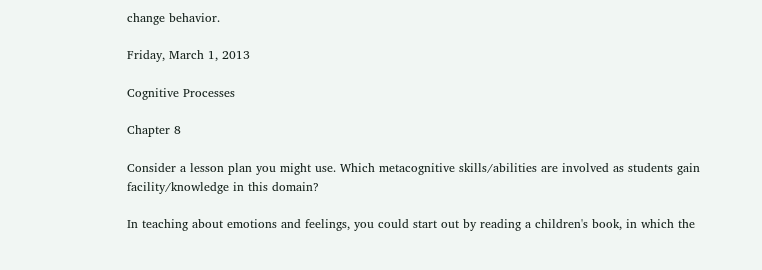change behavior.

Friday, March 1, 2013

Cognitive Processes

Chapter 8

Consider a lesson plan you might use. Which metacognitive skills/abilities are involved as students gain facility/knowledge in this domain?

In teaching about emotions and feelings, you could start out by reading a children's book, in which the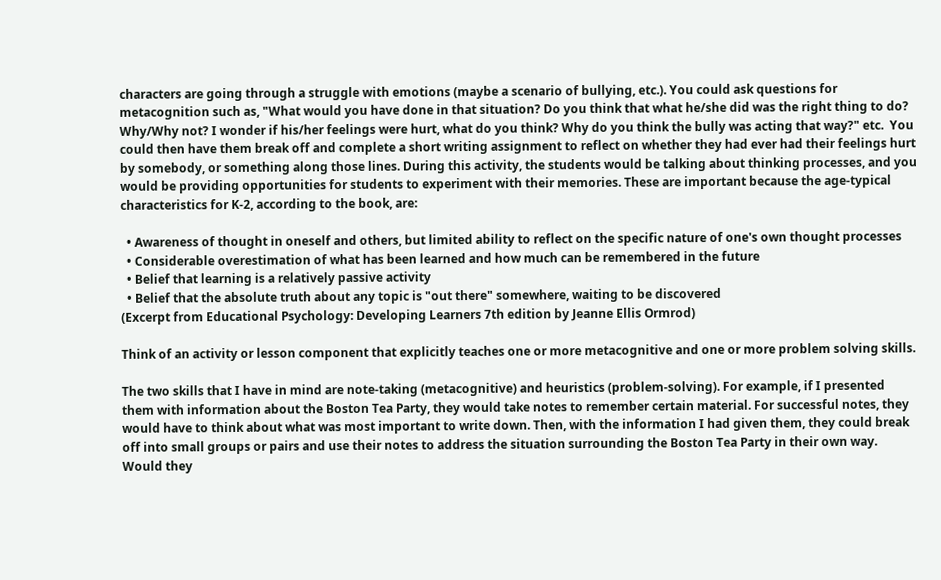characters are going through a struggle with emotions (maybe a scenario of bullying, etc.). You could ask questions for metacognition such as, "What would you have done in that situation? Do you think that what he/she did was the right thing to do? Why/Why not? I wonder if his/her feelings were hurt, what do you think? Why do you think the bully was acting that way?" etc.  You could then have them break off and complete a short writing assignment to reflect on whether they had ever had their feelings hurt by somebody, or something along those lines. During this activity, the students would be talking about thinking processes, and you would be providing opportunities for students to experiment with their memories. These are important because the age-typical characteristics for K-2, according to the book, are:

  • Awareness of thought in oneself and others, but limited ability to reflect on the specific nature of one's own thought processes
  • Considerable overestimation of what has been learned and how much can be remembered in the future
  • Belief that learning is a relatively passive activity
  • Belief that the absolute truth about any topic is "out there" somewhere, waiting to be discovered
(Excerpt from Educational Psychology: Developing Learners 7th edition by Jeanne Ellis Ormrod)

Think of an activity or lesson component that explicitly teaches one or more metacognitive and one or more problem solving skills.

The two skills that I have in mind are note-taking (metacognitive) and heuristics (problem-solving). For example, if I presented them with information about the Boston Tea Party, they would take notes to remember certain material. For successful notes, they would have to think about what was most important to write down. Then, with the information I had given them, they could break off into small groups or pairs and use their notes to address the situation surrounding the Boston Tea Party in their own way. Would they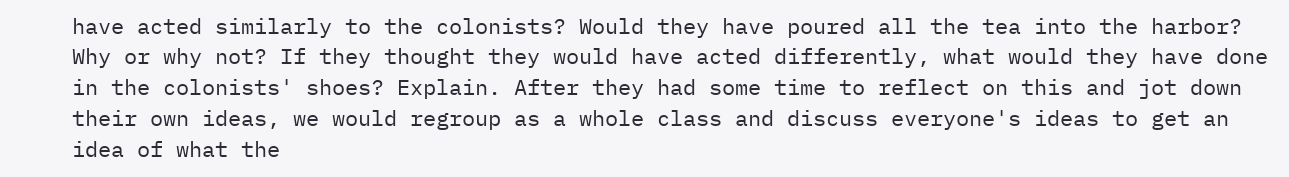have acted similarly to the colonists? Would they have poured all the tea into the harbor? Why or why not? If they thought they would have acted differently, what would they have done in the colonists' shoes? Explain. After they had some time to reflect on this and jot down their own ideas, we would regroup as a whole class and discuss everyone's ideas to get an idea of what the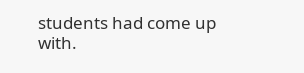students had come up with.